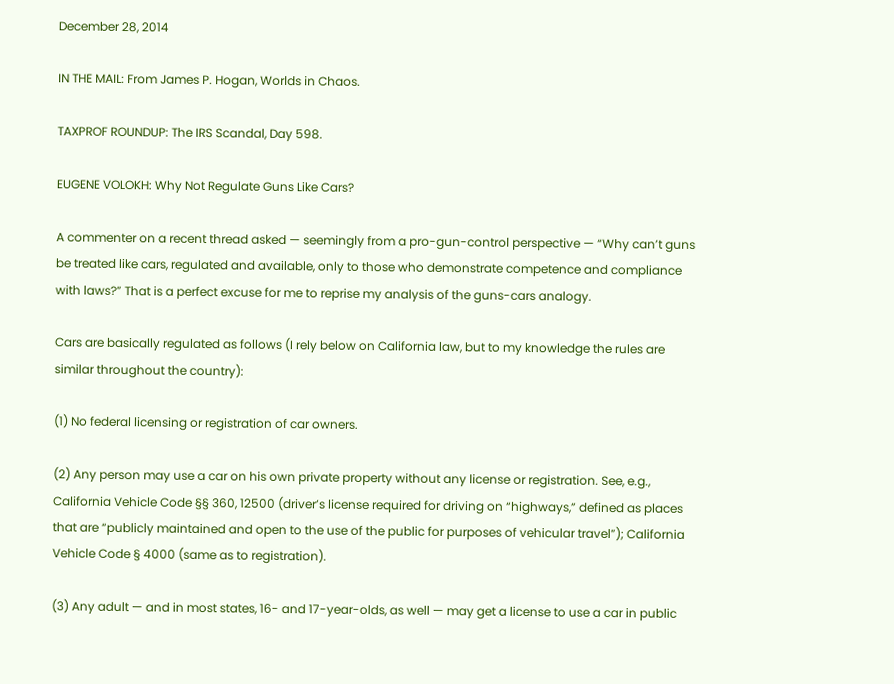December 28, 2014

IN THE MAIL: From James P. Hogan, Worlds in Chaos.

TAXPROF ROUNDUP: The IRS Scandal, Day 598.

EUGENE VOLOKH: Why Not Regulate Guns Like Cars?

A commenter on a recent thread asked — seemingly from a pro-gun-control perspective — “Why can’t guns be treated like cars, regulated and available, only to those who demonstrate competence and compliance with laws?” That is a perfect excuse for me to reprise my analysis of the guns-cars analogy.

Cars are basically regulated as follows (I rely below on California law, but to my knowledge the rules are similar throughout the country):

(1) No federal licensing or registration of car owners.

(2) Any person may use a car on his own private property without any license or registration. See, e.g., California Vehicle Code §§ 360, 12500 (driver’s license required for driving on “highways,” defined as places that are “publicly maintained and open to the use of the public for purposes of vehicular travel”); California Vehicle Code § 4000 (same as to registration).

(3) Any adult — and in most states, 16- and 17-year-olds, as well — may get a license to use a car in public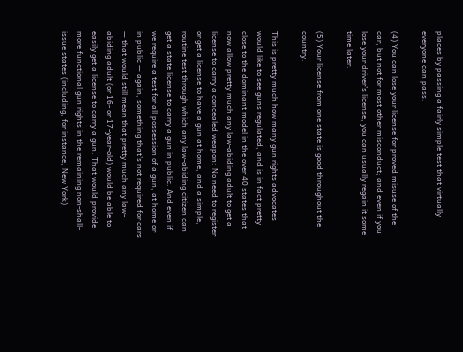places by passing a fairly simple test that virtually everyone can pass.

(4) You can lose your license for proved misuse of the car, but not for most other misconduct; and even if you lose your driver’s license, you can usually regain it some time later.

(5) Your license from one state is good throughout the country.

This is pretty much how many gun rights advocates would like to see guns regulated, and is in fact pretty close to the dominant model in the over 40 states that now allow pretty much any law-abiding adult to get a license to carry a concealed weapon: No need to register or get a license to have a gun at home, and a simple, routine test through which any law-abiding citizen can get a state license to carry a gun in public. And even if we require a test for all possession of a gun, at home or in public — again, something that’s not required for cars — that would still mean that pretty much any law-abiding adult (or 16- or 17-year-old) would be able to easily get a license to carry a gun. That would provide more functional gun rights in the remaining non-shall-issue states (including, for instance, New York)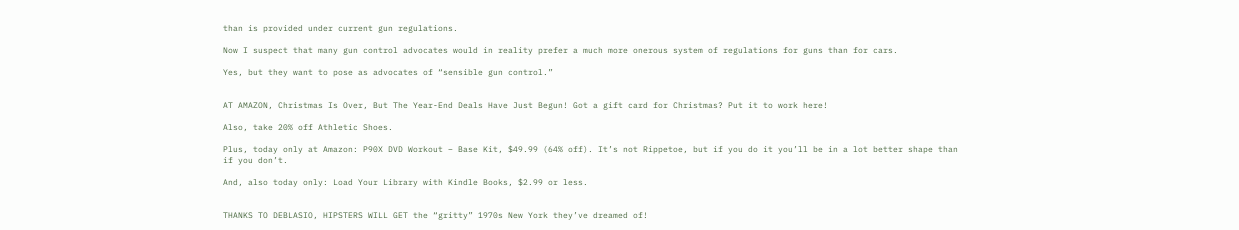than is provided under current gun regulations.

Now I suspect that many gun control advocates would in reality prefer a much more onerous system of regulations for guns than for cars.

Yes, but they want to pose as advocates of “sensible gun control.”


AT AMAZON, Christmas Is Over, But The Year-End Deals Have Just Begun! Got a gift card for Christmas? Put it to work here!

Also, take 20% off Athletic Shoes.

Plus, today only at Amazon: P90X DVD Workout – Base Kit, $49.99 (64% off). It’s not Rippetoe, but if you do it you’ll be in a lot better shape than if you don’t.

And, also today only: Load Your Library with Kindle Books, $2.99 or less.


THANKS TO DEBLASIO, HIPSTERS WILL GET the “gritty” 1970s New York they’ve dreamed of!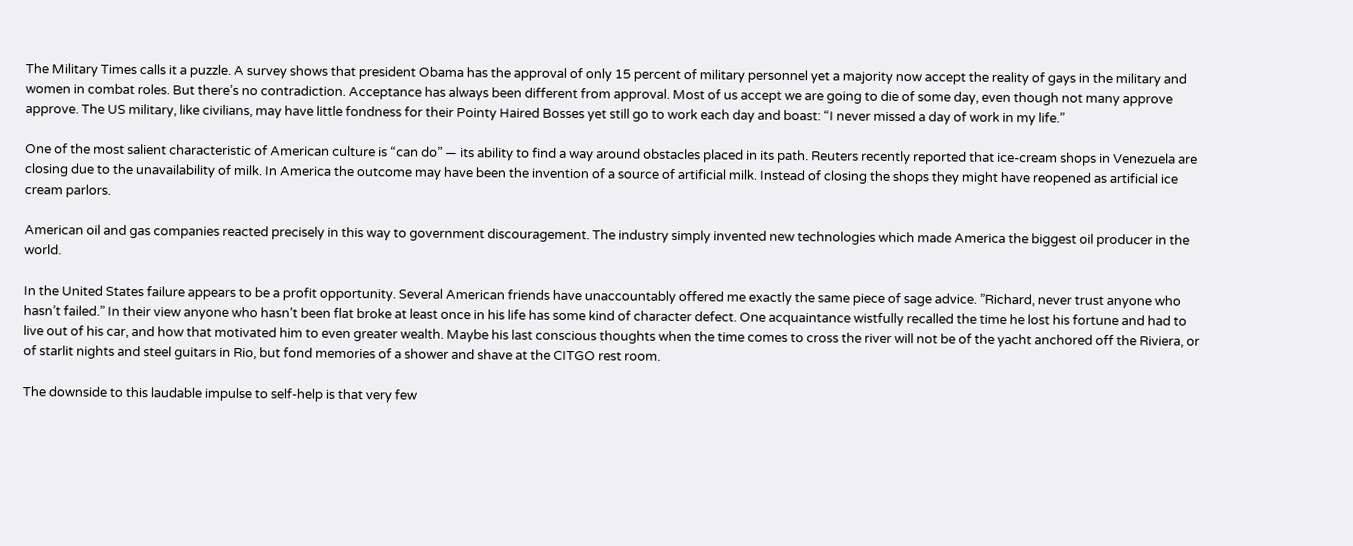The Military Times calls it a puzzle. A survey shows that president Obama has the approval of only 15 percent of military personnel yet a majority now accept the reality of gays in the military and women in combat roles. But there’s no contradiction. Acceptance has always been different from approval. Most of us accept we are going to die of some day, even though not many approve approve. The US military, like civilians, may have little fondness for their Pointy Haired Bosses yet still go to work each day and boast: “I never missed a day of work in my life.”

One of the most salient characteristic of American culture is “can do” — its ability to find a way around obstacles placed in its path. Reuters recently reported that ice-cream shops in Venezuela are closing due to the unavailability of milk. In America the outcome may have been the invention of a source of artificial milk. Instead of closing the shops they might have reopened as artificial ice cream parlors.

American oil and gas companies reacted precisely in this way to government discouragement. The industry simply invented new technologies which made America the biggest oil producer in the world.

In the United States failure appears to be a profit opportunity. Several American friends have unaccountably offered me exactly the same piece of sage advice. ”Richard, never trust anyone who hasn’t failed.” In their view anyone who hasn’t been flat broke at least once in his life has some kind of character defect. One acquaintance wistfully recalled the time he lost his fortune and had to live out of his car, and how that motivated him to even greater wealth. Maybe his last conscious thoughts when the time comes to cross the river will not be of the yacht anchored off the Riviera, or of starlit nights and steel guitars in Rio, but fond memories of a shower and shave at the CITGO rest room.

The downside to this laudable impulse to self-help is that very few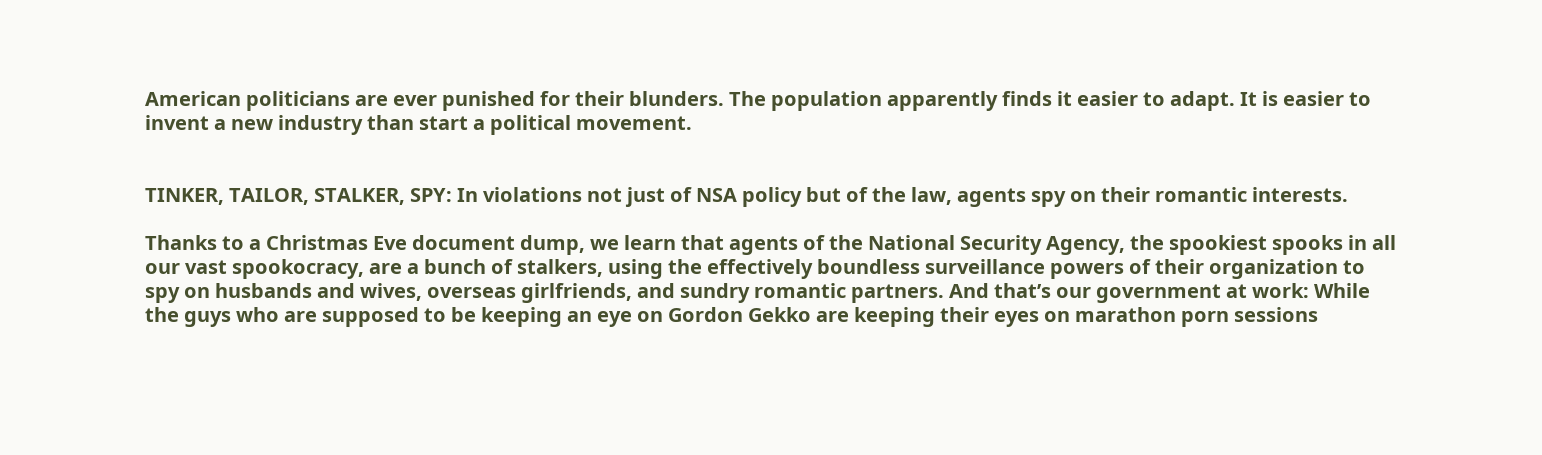American politicians are ever punished for their blunders. The population apparently finds it easier to adapt. It is easier to invent a new industry than start a political movement.


TINKER, TAILOR, STALKER, SPY: In violations not just of NSA policy but of the law, agents spy on their romantic interests.

Thanks to a Christmas Eve document dump, we learn that agents of the National Security Agency, the spookiest spooks in all our vast spookocracy, are a bunch of stalkers, using the effectively boundless surveillance powers of their organization to spy on husbands and wives, overseas girlfriends, and sundry romantic partners. And that’s our government at work: While the guys who are supposed to be keeping an eye on Gordon Gekko are keeping their eyes on marathon porn sessions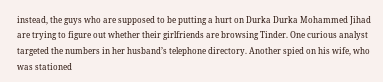instead, the guys who are supposed to be putting a hurt on Durka Durka Mohammed Jihad are trying to figure out whether their girlfriends are browsing Tinder. One curious analyst targeted the numbers in her husband’s telephone directory. Another spied on his wife, who was stationed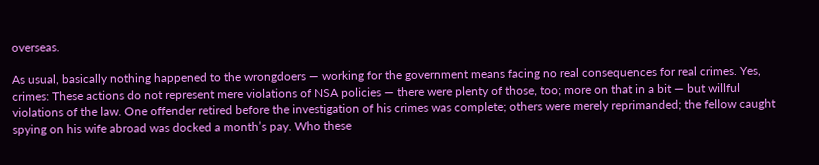overseas.

As usual, basically nothing happened to the wrongdoers — working for the government means facing no real consequences for real crimes. Yes, crimes: These actions do not represent mere violations of NSA policies — there were plenty of those, too; more on that in a bit — but willful violations of the law. One offender retired before the investigation of his crimes was complete; others were merely reprimanded; the fellow caught spying on his wife abroad was docked a month’s pay. Who these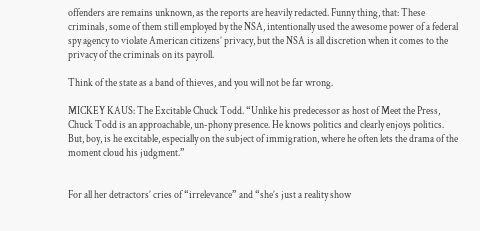offenders are remains unknown, as the reports are heavily redacted. Funny thing, that: These criminals, some of them still employed by the NSA, intentionally used the awesome power of a federal spy agency to violate American citizens’ privacy, but the NSA is all discretion when it comes to the privacy of the criminals on its payroll.

Think of the state as a band of thieves, and you will not be far wrong.

MICKEY KAUS: The Excitable Chuck Todd. “Unlike his predecessor as host of Meet the Press, Chuck Todd is an approachable, un-phony presence. He knows politics and clearly enjoys politics. But, boy, is he excitable, especially on the subject of immigration, where he often lets the drama of the moment cloud his judgment.”


For all her detractors’ cries of “irrelevance” and “she’s just a reality show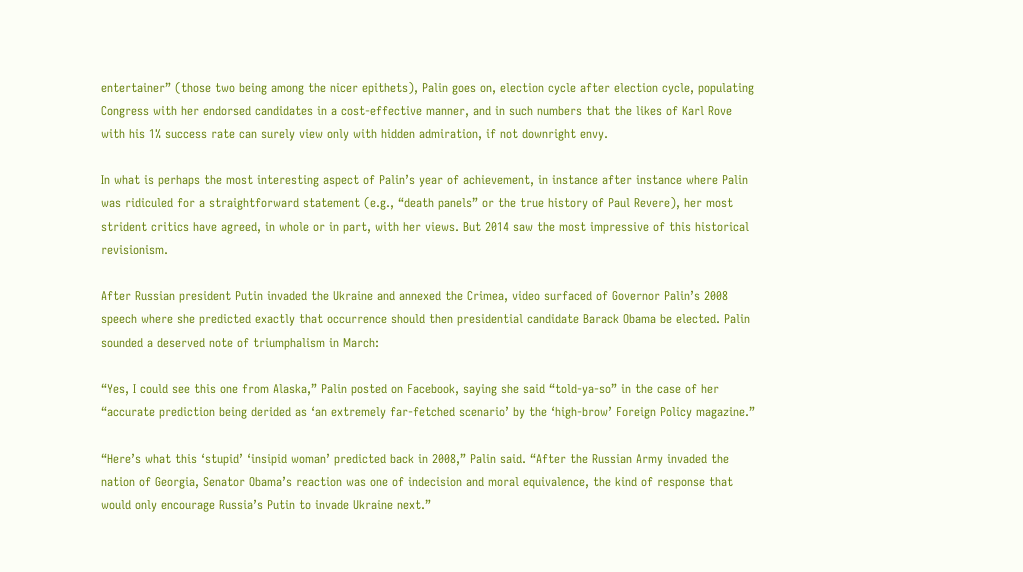entertainer” (those two being among the nicer epithets), Palin goes on, election cycle after election cycle, populating Congress with her endorsed candidates in a cost-effective manner, and in such numbers that the likes of Karl Rove with his 1% success rate can surely view only with hidden admiration, if not downright envy.

In what is perhaps the most interesting aspect of Palin’s year of achievement, in instance after instance where Palin was ridiculed for a straightforward statement (e.g., “death panels” or the true history of Paul Revere), her most strident critics have agreed, in whole or in part, with her views. But 2014 saw the most impressive of this historical revisionism.

After Russian president Putin invaded the Ukraine and annexed the Crimea, video surfaced of Governor Palin’s 2008 speech where she predicted exactly that occurrence should then presidential candidate Barack Obama be elected. Palin sounded a deserved note of triumphalism in March:

“Yes, I could see this one from Alaska,” Palin posted on Facebook, saying she said “told-ya-so” in the case of her “accurate prediction being derided as ‘an extremely far-fetched scenario’ by the ‘high-brow’ Foreign Policy magazine.”

“Here’s what this ‘stupid’ ‘insipid woman’ predicted back in 2008,” Palin said. “After the Russian Army invaded the nation of Georgia, Senator Obama’s reaction was one of indecision and moral equivalence, the kind of response that would only encourage Russia’s Putin to invade Ukraine next.”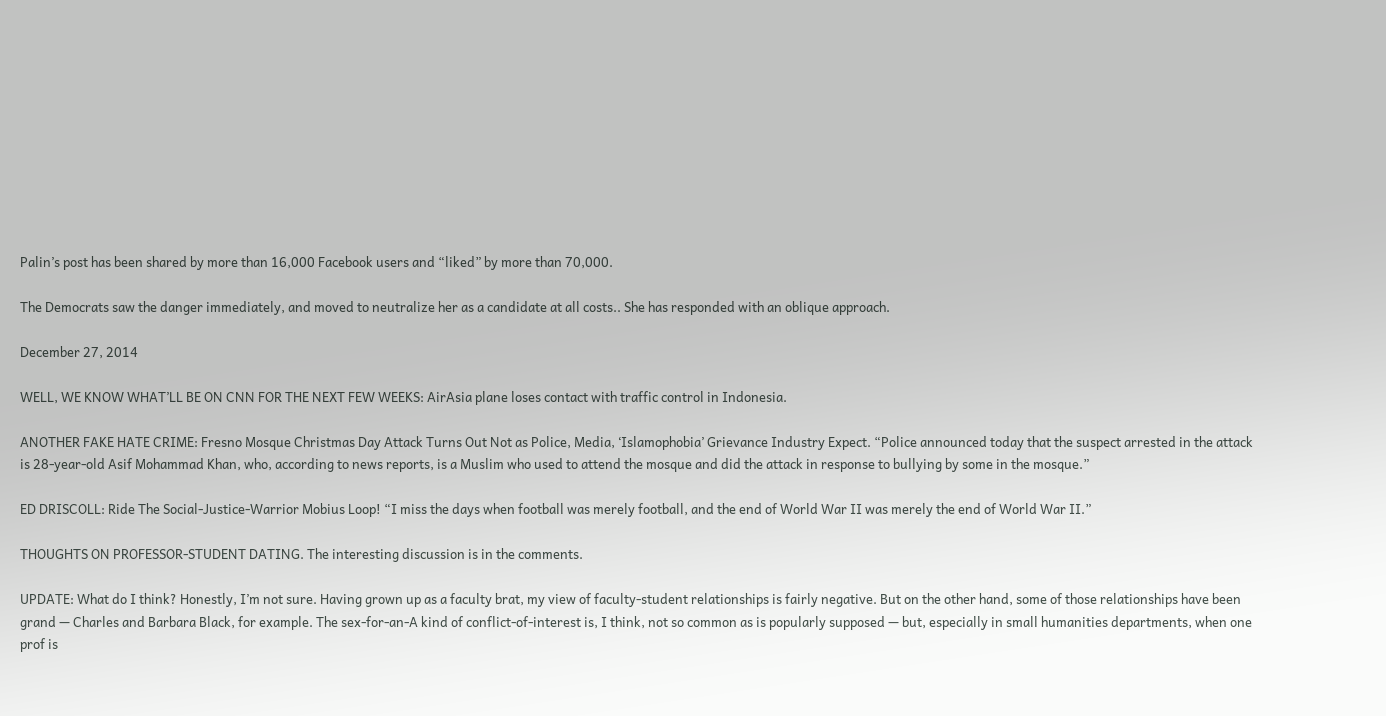Palin’s post has been shared by more than 16,000 Facebook users and “liked” by more than 70,000.

The Democrats saw the danger immediately, and moved to neutralize her as a candidate at all costs.. She has responded with an oblique approach.

December 27, 2014

WELL, WE KNOW WHAT’LL BE ON CNN FOR THE NEXT FEW WEEKS: AirAsia plane loses contact with traffic control in Indonesia.

ANOTHER FAKE HATE CRIME: Fresno Mosque Christmas Day Attack Turns Out Not as Police, Media, ‘Islamophobia’ Grievance Industry Expect. “Police announced today that the suspect arrested in the attack is 28-year-old Asif Mohammad Khan, who, according to news reports, is a Muslim who used to attend the mosque and did the attack in response to bullying by some in the mosque.”

ED DRISCOLL: Ride The Social-Justice-Warrior Mobius Loop! “I miss the days when football was merely football, and the end of World War II was merely the end of World War II.”

THOUGHTS ON PROFESSOR-STUDENT DATING. The interesting discussion is in the comments.

UPDATE: What do I think? Honestly, I’m not sure. Having grown up as a faculty brat, my view of faculty-student relationships is fairly negative. But on the other hand, some of those relationships have been grand — Charles and Barbara Black, for example. The sex-for-an-A kind of conflict-of-interest is, I think, not so common as is popularly supposed — but, especially in small humanities departments, when one prof is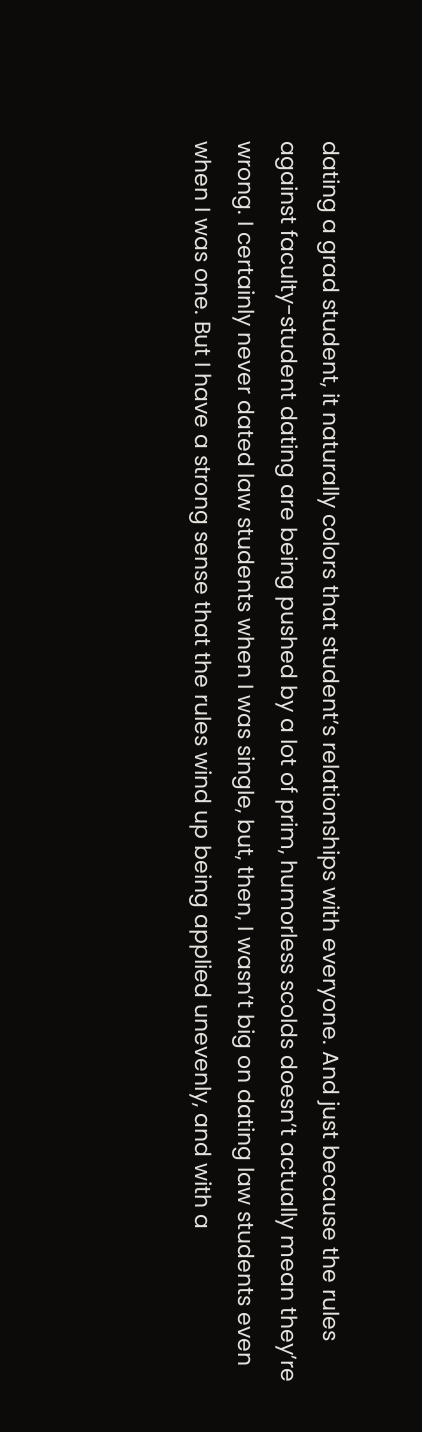dating a grad student, it naturally colors that student’s relationships with everyone. And just because the rules against faculty-student dating are being pushed by a lot of prim, humorless scolds doesn’t actually mean they’re wrong. I certainly never dated law students when I was single, but, then, I wasn’t big on dating law students even when I was one. But I have a strong sense that the rules wind up being applied unevenly, and with a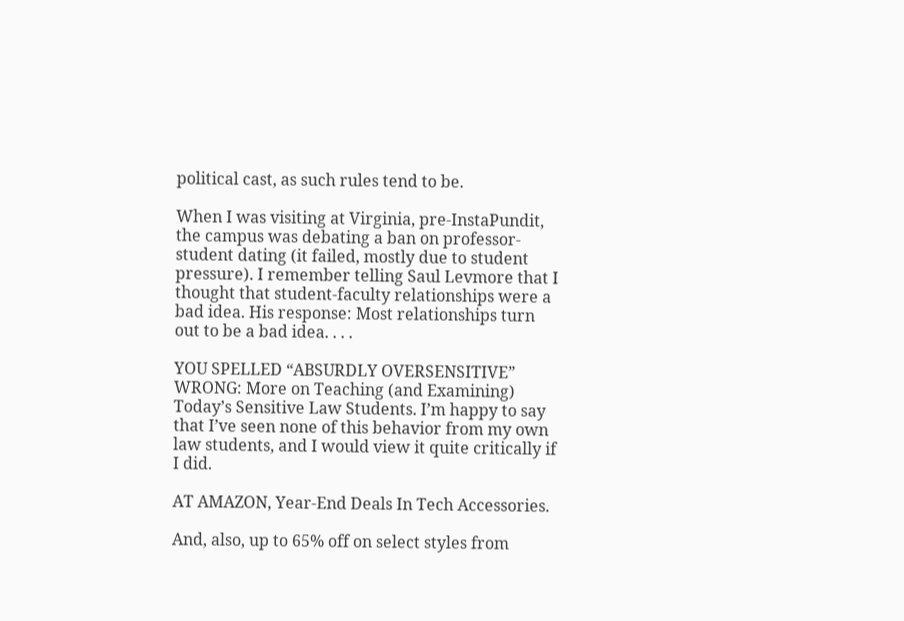political cast, as such rules tend to be.

When I was visiting at Virginia, pre-InstaPundit, the campus was debating a ban on professor-student dating (it failed, mostly due to student pressure). I remember telling Saul Levmore that I thought that student-faculty relationships were a bad idea. His response: Most relationships turn out to be a bad idea. . . .

YOU SPELLED “ABSURDLY OVERSENSITIVE” WRONG: More on Teaching (and Examining) Today’s Sensitive Law Students. I’m happy to say that I’ve seen none of this behavior from my own law students, and I would view it quite critically if I did.

AT AMAZON, Year-End Deals In Tech Accessories.

And, also, up to 65% off on select styles from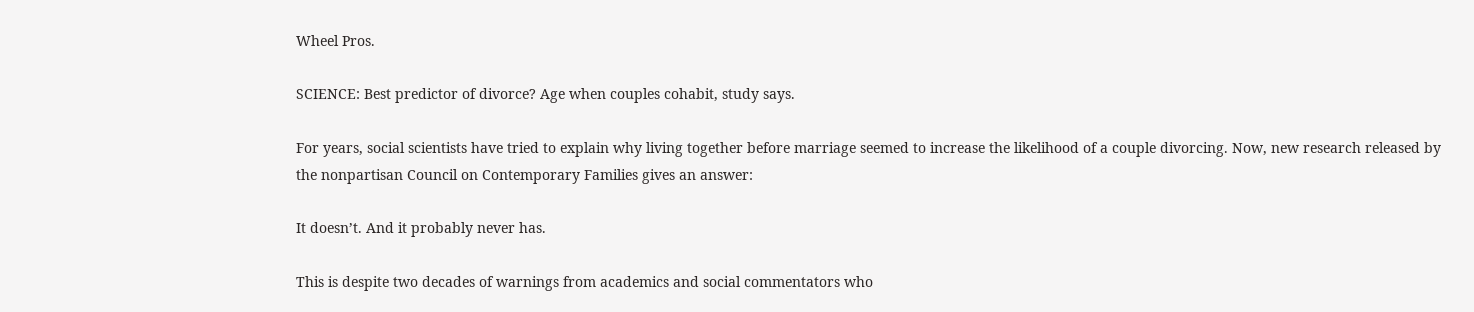Wheel Pros.

SCIENCE: Best predictor of divorce? Age when couples cohabit, study says.

For years, social scientists have tried to explain why living together before marriage seemed to increase the likelihood of a couple divorcing. Now, new research released by the nonpartisan Council on Contemporary Families gives an answer:

It doesn’t. And it probably never has.

This is despite two decades of warnings from academics and social commentators who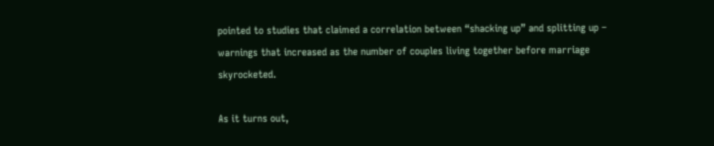pointed to studies that claimed a correlation between “shacking up” and splitting up – warnings that increased as the number of couples living together before marriage skyrocketed.

As it turns out,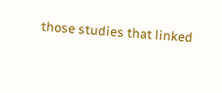those studies that linked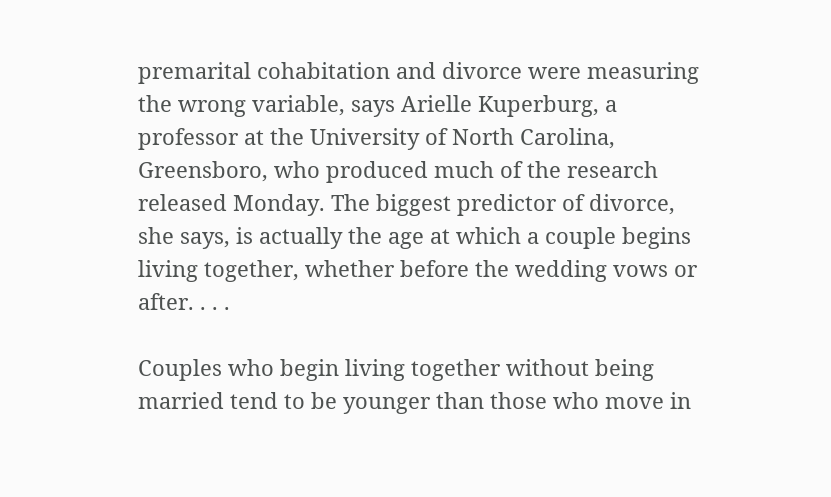premarital cohabitation and divorce were measuring the wrong variable, says Arielle Kuperburg, a professor at the University of North Carolina, Greensboro, who produced much of the research released Monday. The biggest predictor of divorce, she says, is actually the age at which a couple begins living together, whether before the wedding vows or after. . . .

Couples who begin living together without being married tend to be younger than those who move in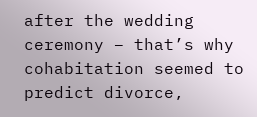after the wedding ceremony – that’s why cohabitation seemed to predict divorce,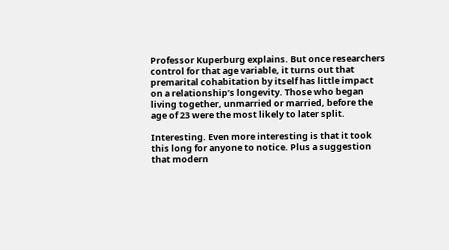Professor Kuperburg explains. But once researchers control for that age variable, it turns out that premarital cohabitation by itself has little impact on a relationship’s longevity. Those who began living together, unmarried or married, before the age of 23 were the most likely to later split.

Interesting. Even more interesting is that it took this long for anyone to notice. Plus a suggestion that modern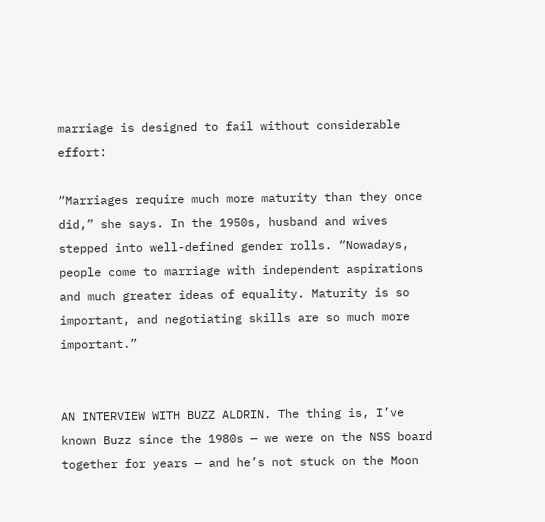marriage is designed to fail without considerable effort:

“Marriages require much more maturity than they once did,” she says. In the 1950s, husband and wives stepped into well-defined gender rolls. “Nowadays, people come to marriage with independent aspirations and much greater ideas of equality. Maturity is so important, and negotiating skills are so much more important.”


AN INTERVIEW WITH BUZZ ALDRIN. The thing is, I’ve known Buzz since the 1980s — we were on the NSS board together for years — and he’s not stuck on the Moon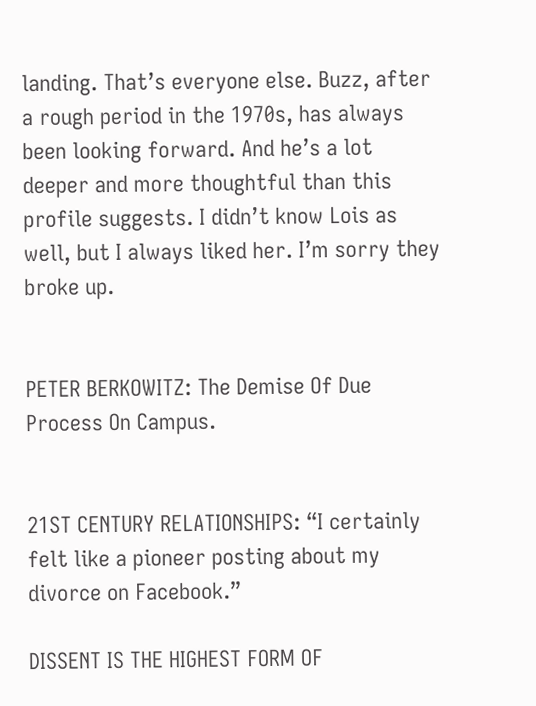landing. That’s everyone else. Buzz, after a rough period in the 1970s, has always been looking forward. And he’s a lot deeper and more thoughtful than this profile suggests. I didn’t know Lois as well, but I always liked her. I’m sorry they broke up.


PETER BERKOWITZ: The Demise Of Due Process On Campus.


21ST CENTURY RELATIONSHIPS: “I certainly felt like a pioneer posting about my divorce on Facebook.”

DISSENT IS THE HIGHEST FORM OF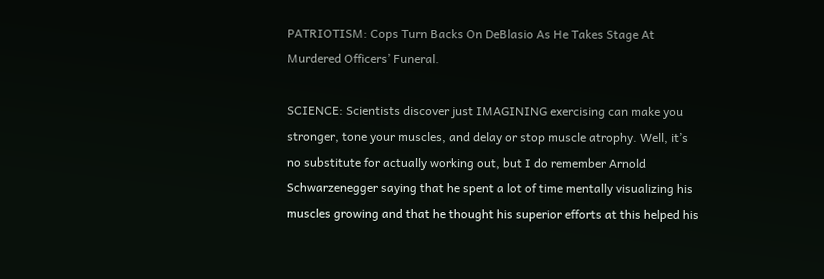PATRIOTISM: Cops Turn Backs On DeBlasio As He Takes Stage At Murdered Officers’ Funeral.

SCIENCE: Scientists discover just IMAGINING exercising can make you stronger, tone your muscles, and delay or stop muscle atrophy. Well, it’s no substitute for actually working out, but I do remember Arnold Schwarzenegger saying that he spent a lot of time mentally visualizing his muscles growing and that he thought his superior efforts at this helped his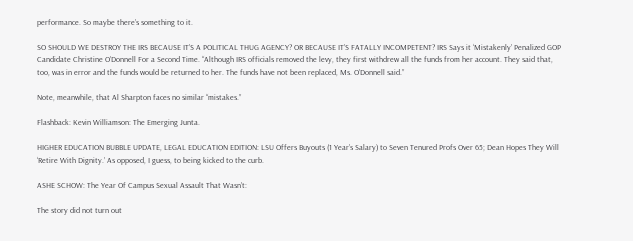performance. So maybe there’s something to it.

SO SHOULD WE DESTROY THE IRS BECAUSE IT’S A POLITICAL THUG AGENCY? OR BECAUSE IT’S FATALLY INCOMPETENT? IRS Says it ‘Mistakenly’ Penalized GOP Candidate Christine O’Donnell For a Second Time. “Although IRS officials removed the levy, they first withdrew all the funds from her account. They said that, too, was in error and the funds would be returned to her. The funds have not been replaced, Ms. O’Donnell said.”

Note, meanwhile, that Al Sharpton faces no similar “mistakes.”

Flashback: Kevin Williamson: The Emerging Junta.

HIGHER EDUCATION BUBBLE UPDATE, LEGAL EDUCATION EDITION: LSU Offers Buyouts (1 Year’s Salary) to Seven Tenured Profs Over 65; Dean Hopes They Will ‘Retire With Dignity.’ As opposed, I guess, to being kicked to the curb.

ASHE SCHOW: The Year Of Campus Sexual Assault That Wasn’t:

The story did not turn out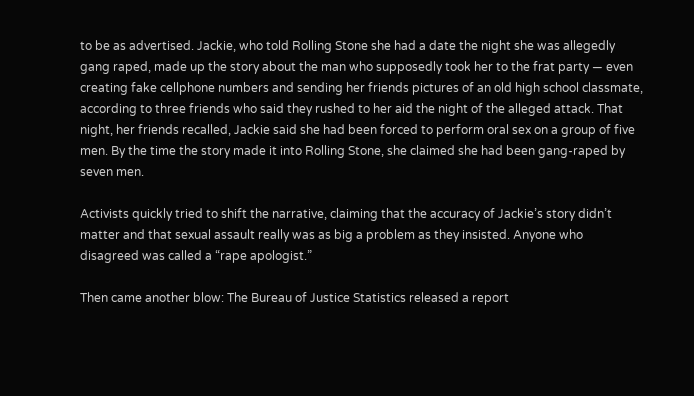to be as advertised. Jackie, who told Rolling Stone she had a date the night she was allegedly gang raped, made up the story about the man who supposedly took her to the frat party — even creating fake cellphone numbers and sending her friends pictures of an old high school classmate, according to three friends who said they rushed to her aid the night of the alleged attack. That night, her friends recalled, Jackie said she had been forced to perform oral sex on a group of five men. By the time the story made it into Rolling Stone, she claimed she had been gang-raped by seven men.

Activists quickly tried to shift the narrative, claiming that the accuracy of Jackie’s story didn’t matter and that sexual assault really was as big a problem as they insisted. Anyone who disagreed was called a “rape apologist.”

Then came another blow: The Bureau of Justice Statistics released a report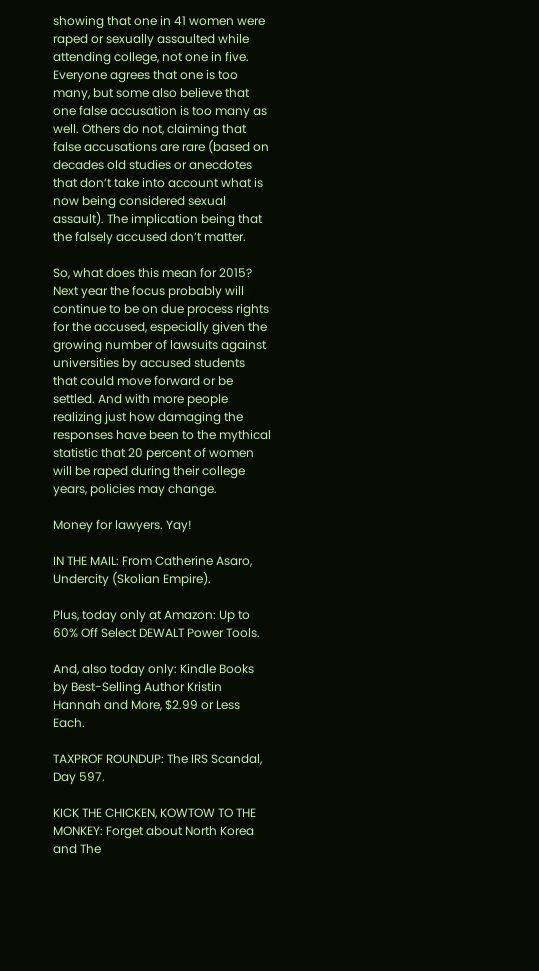showing that one in 41 women were raped or sexually assaulted while attending college, not one in five. Everyone agrees that one is too many, but some also believe that one false accusation is too many as well. Others do not, claiming that false accusations are rare (based on decades old studies or anecdotes that don’t take into account what is now being considered sexual assault). The implication being that the falsely accused don’t matter.

So, what does this mean for 2015? Next year the focus probably will continue to be on due process rights for the accused, especially given the growing number of lawsuits against universities by accused students that could move forward or be settled. And with more people realizing just how damaging the responses have been to the mythical statistic that 20 percent of women will be raped during their college years, policies may change.

Money for lawyers. Yay!

IN THE MAIL: From Catherine Asaro, Undercity (Skolian Empire).

Plus, today only at Amazon: Up to 60% Off Select DEWALT Power Tools.

And, also today only: Kindle Books by Best-Selling Author Kristin Hannah and More, $2.99 or Less Each.

TAXPROF ROUNDUP: The IRS Scandal, Day 597.

KICK THE CHICKEN, KOWTOW TO THE MONKEY: Forget about North Korea and The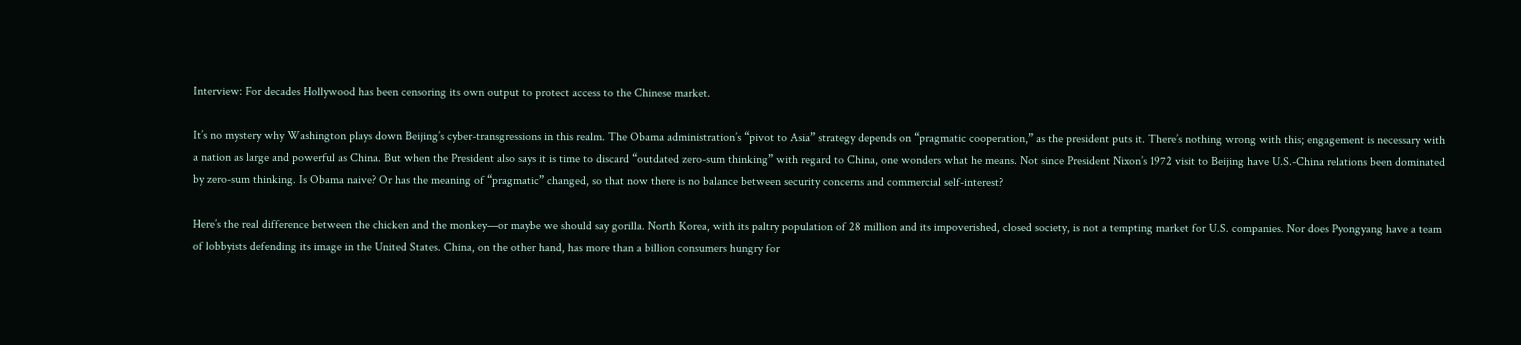Interview: For decades Hollywood has been censoring its own output to protect access to the Chinese market.

It’s no mystery why Washington plays down Beijing’s cyber-transgressions in this realm. The Obama administration’s “pivot to Asia” strategy depends on “pragmatic cooperation,” as the president puts it. There’s nothing wrong with this; engagement is necessary with a nation as large and powerful as China. But when the President also says it is time to discard “outdated zero-sum thinking” with regard to China, one wonders what he means. Not since President Nixon’s 1972 visit to Beijing have U.S.-China relations been dominated by zero-sum thinking. Is Obama naive? Or has the meaning of “pragmatic” changed, so that now there is no balance between security concerns and commercial self-interest?

Here’s the real difference between the chicken and the monkey—or maybe we should say gorilla. North Korea, with its paltry population of 28 million and its impoverished, closed society, is not a tempting market for U.S. companies. Nor does Pyongyang have a team of lobbyists defending its image in the United States. China, on the other hand, has more than a billion consumers hungry for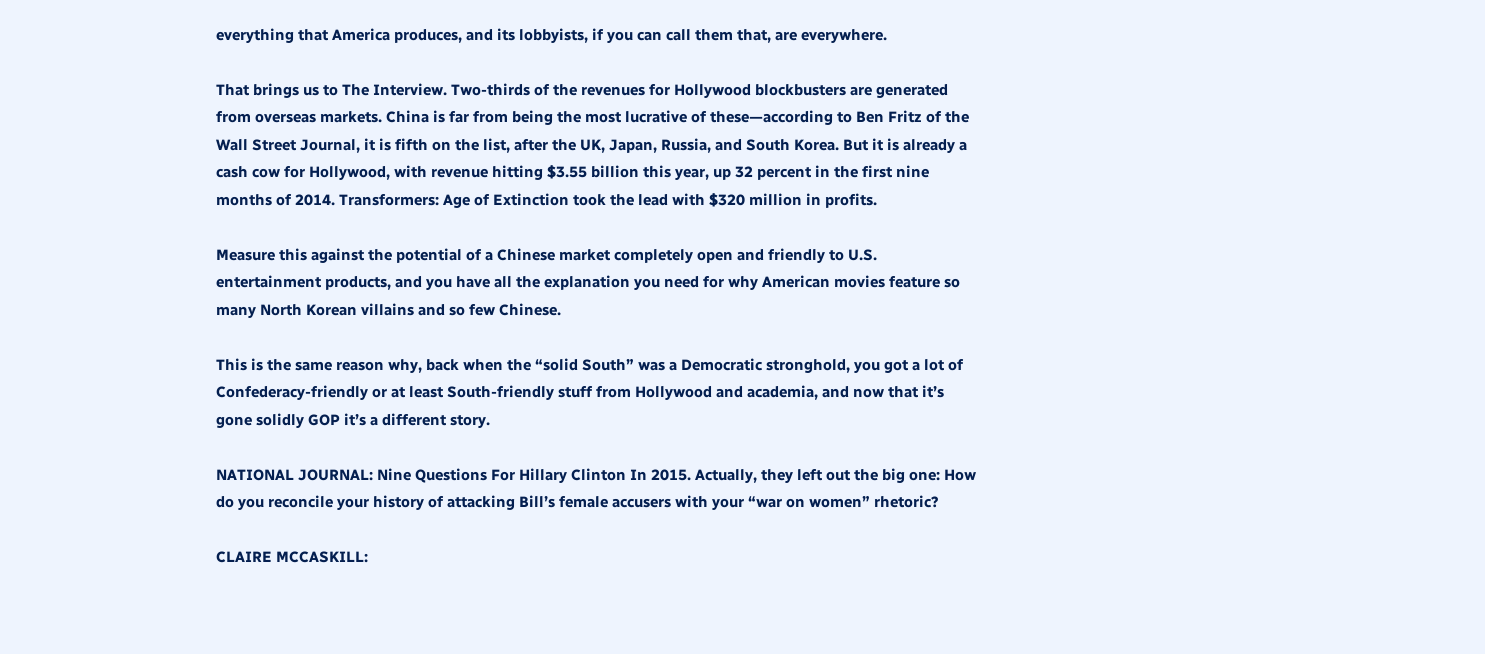everything that America produces, and its lobbyists, if you can call them that, are everywhere.

That brings us to The Interview. Two-thirds of the revenues for Hollywood blockbusters are generated from overseas markets. China is far from being the most lucrative of these—according to Ben Fritz of the Wall Street Journal, it is fifth on the list, after the UK, Japan, Russia, and South Korea. But it is already a cash cow for Hollywood, with revenue hitting $3.55 billion this year, up 32 percent in the first nine months of 2014. Transformers: Age of Extinction took the lead with $320 million in profits.

Measure this against the potential of a Chinese market completely open and friendly to U.S. entertainment products, and you have all the explanation you need for why American movies feature so many North Korean villains and so few Chinese.

This is the same reason why, back when the “solid South” was a Democratic stronghold, you got a lot of Confederacy-friendly or at least South-friendly stuff from Hollywood and academia, and now that it’s gone solidly GOP it’s a different story.

NATIONAL JOURNAL: Nine Questions For Hillary Clinton In 2015. Actually, they left out the big one: How do you reconcile your history of attacking Bill’s female accusers with your “war on women” rhetoric?

CLAIRE MCCASKILL: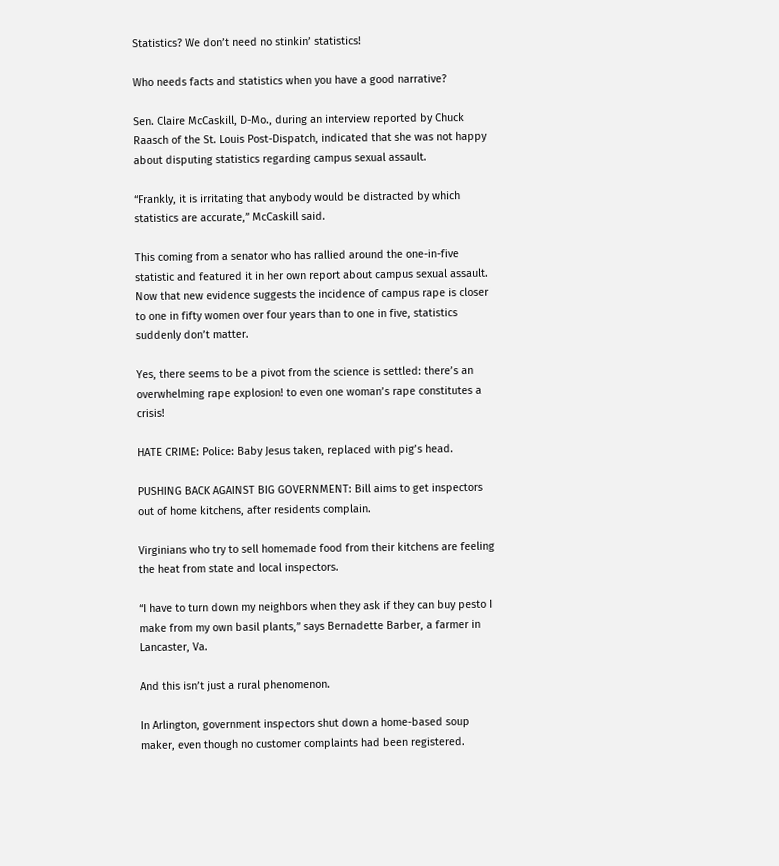Statistics? We don’t need no stinkin’ statistics!

Who needs facts and statistics when you have a good narrative?

Sen. Claire McCaskill, D-Mo., during an interview reported by Chuck Raasch of the St. Louis Post-Dispatch, indicated that she was not happy about disputing statistics regarding campus sexual assault.

“Frankly, it is irritating that anybody would be distracted by which statistics are accurate,” McCaskill said.

This coming from a senator who has rallied around the one-in-five statistic and featured it in her own report about campus sexual assault. Now that new evidence suggests the incidence of campus rape is closer to one in fifty women over four years than to one in five, statistics suddenly don’t matter.

Yes, there seems to be a pivot from the science is settled: there’s an overwhelming rape explosion! to even one woman’s rape constitutes a crisis!

HATE CRIME: Police: Baby Jesus taken, replaced with pig’s head.

PUSHING BACK AGAINST BIG GOVERNMENT: Bill aims to get inspectors out of home kitchens, after residents complain.

Virginians who try to sell homemade food from their kitchens are feeling the heat from state and local inspectors.

“I have to turn down my neighbors when they ask if they can buy pesto I make from my own basil plants,” says Bernadette Barber, a farmer in Lancaster, Va.

And this isn’t just a rural phenomenon.

In Arlington, government inspectors shut down a home-based soup maker, even though no customer complaints had been registered.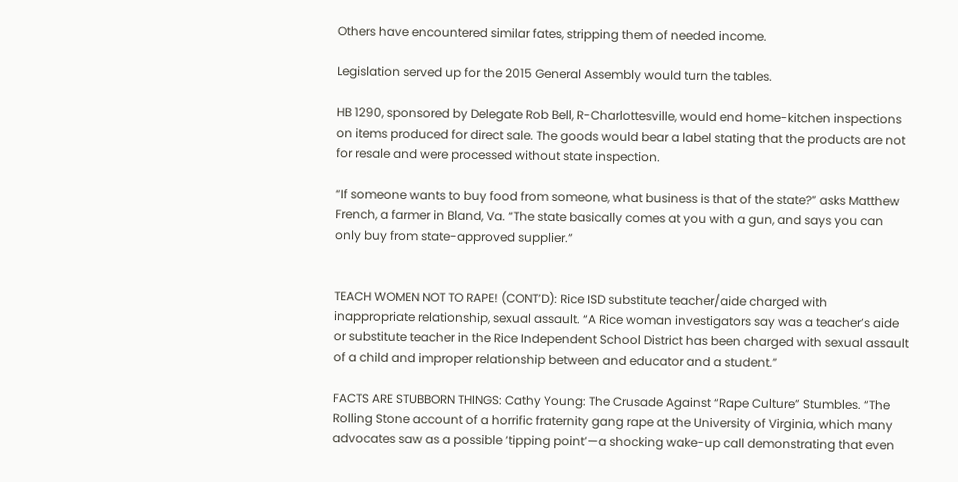Others have encountered similar fates, stripping them of needed income.

Legislation served up for the 2015 General Assembly would turn the tables.

HB 1290, sponsored by Delegate Rob Bell, R-Charlottesville, would end home-kitchen inspections on items produced for direct sale. The goods would bear a label stating that the products are not for resale and were processed without state inspection.

“If someone wants to buy food from someone, what business is that of the state?” asks Matthew French, a farmer in Bland, Va. “The state basically comes at you with a gun, and says you can only buy from state-approved supplier.”


TEACH WOMEN NOT TO RAPE! (CONT’D): Rice ISD substitute teacher/aide charged with inappropriate relationship, sexual assault. “A Rice woman investigators say was a teacher’s aide or substitute teacher in the Rice Independent School District has been charged with sexual assault of a child and improper relationship between and educator and a student.”

FACTS ARE STUBBORN THINGS: Cathy Young: The Crusade Against “Rape Culture” Stumbles. “The Rolling Stone account of a horrific fraternity gang rape at the University of Virginia, which many advocates saw as a possible ‘tipping point’—a shocking wake-up call demonstrating that even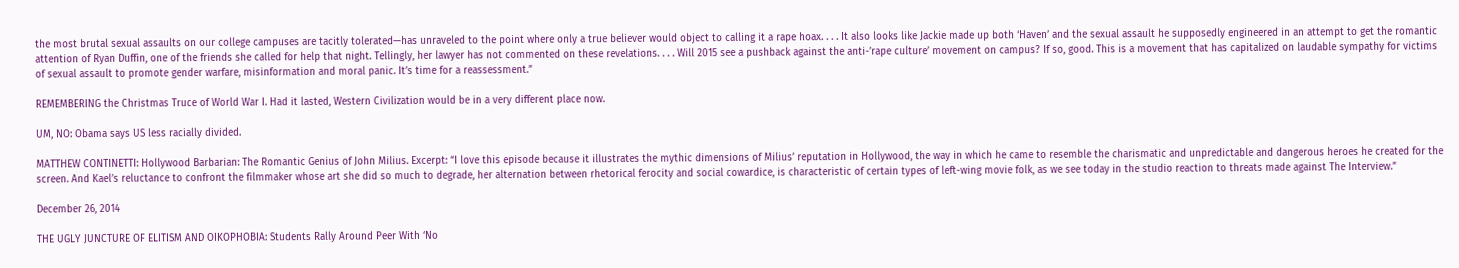the most brutal sexual assaults on our college campuses are tacitly tolerated—has unraveled to the point where only a true believer would object to calling it a rape hoax. . . . It also looks like Jackie made up both ‘Haven’ and the sexual assault he supposedly engineered in an attempt to get the romantic attention of Ryan Duffin, one of the friends she called for help that night. Tellingly, her lawyer has not commented on these revelations. . . . Will 2015 see a pushback against the anti-’rape culture’ movement on campus? If so, good. This is a movement that has capitalized on laudable sympathy for victims of sexual assault to promote gender warfare, misinformation and moral panic. It’s time for a reassessment.”

REMEMBERING the Christmas Truce of World War I. Had it lasted, Western Civilization would be in a very different place now.

UM, NO: Obama says US less racially divided.

MATTHEW CONTINETTI: Hollywood Barbarian: The Romantic Genius of John Milius. Excerpt: “I love this episode because it illustrates the mythic dimensions of Milius’ reputation in Hollywood, the way in which he came to resemble the charismatic and unpredictable and dangerous heroes he created for the screen. And Kael’s reluctance to confront the filmmaker whose art she did so much to degrade, her alternation between rhetorical ferocity and social cowardice, is characteristic of certain types of left-wing movie folk, as we see today in the studio reaction to threats made against The Interview.”

December 26, 2014

THE UGLY JUNCTURE OF ELITISM AND OIKOPHOBIA: Students Rally Around Peer With ‘No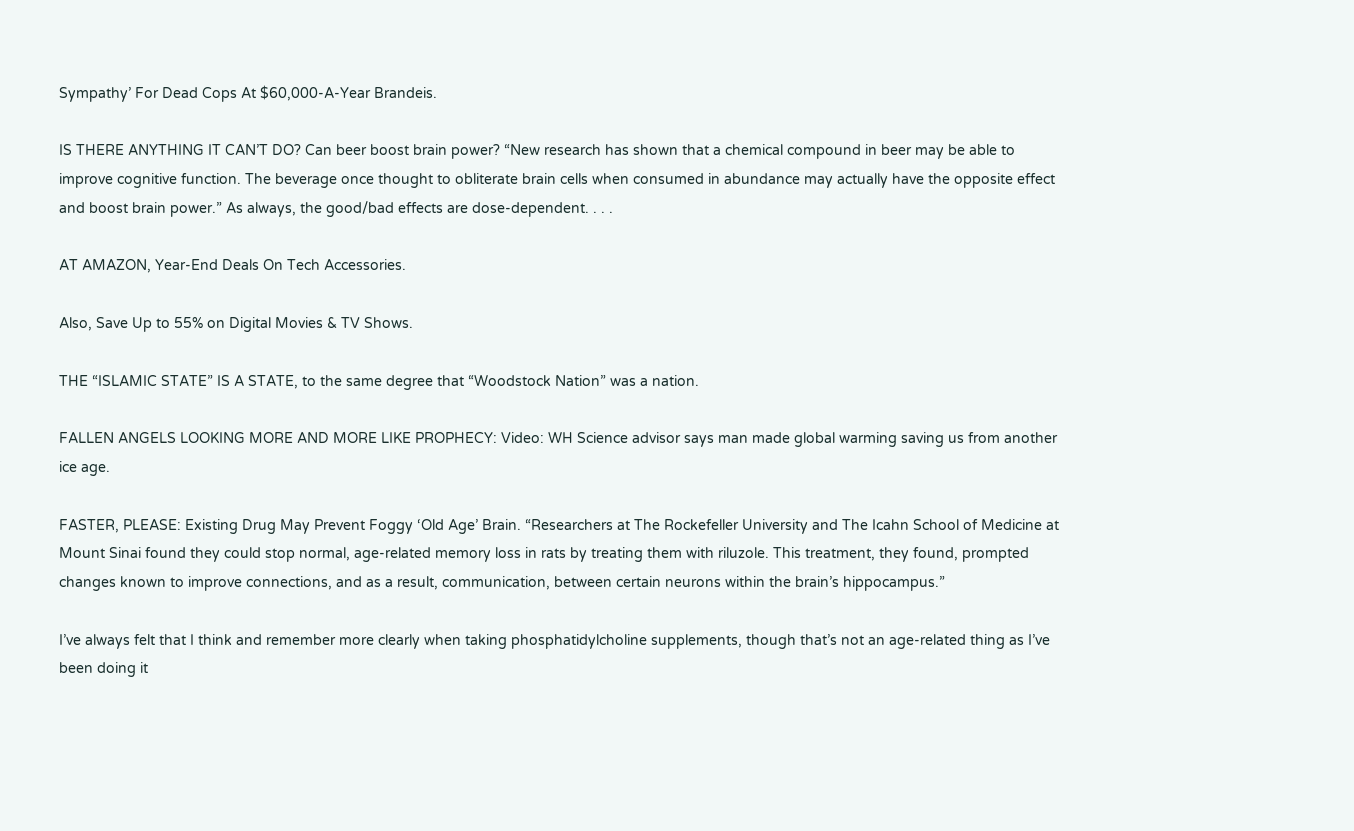Sympathy’ For Dead Cops At $60,000-A-Year Brandeis.

IS THERE ANYTHING IT CAN’T DO? Can beer boost brain power? “New research has shown that a chemical compound in beer may be able to improve cognitive function. The beverage once thought to obliterate brain cells when consumed in abundance may actually have the opposite effect and boost brain power.” As always, the good/bad effects are dose-dependent. . . .

AT AMAZON, Year-End Deals On Tech Accessories.

Also, Save Up to 55% on Digital Movies & TV Shows.

THE “ISLAMIC STATE” IS A STATE, to the same degree that “Woodstock Nation” was a nation.

FALLEN ANGELS LOOKING MORE AND MORE LIKE PROPHECY: Video: WH Science advisor says man made global warming saving us from another ice age.

FASTER, PLEASE: Existing Drug May Prevent Foggy ‘Old Age’ Brain. “Researchers at The Rockefeller University and The Icahn School of Medicine at Mount Sinai found they could stop normal, age-related memory loss in rats by treating them with riluzole. This treatment, they found, prompted changes known to improve connections, and as a result, communication, between certain neurons within the brain’s hippocampus.”

I’ve always felt that I think and remember more clearly when taking phosphatidylcholine supplements, though that’s not an age-related thing as I’ve been doing it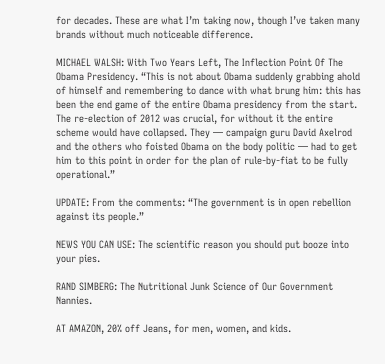for decades. These are what I’m taking now, though I’ve taken many brands without much noticeable difference.

MICHAEL WALSH: With Two Years Left, The Inflection Point Of The Obama Presidency. “This is not about Obama suddenly grabbing ahold of himself and remembering to dance with what brung him: this has been the end game of the entire Obama presidency from the start. The re-election of 2012 was crucial, for without it the entire scheme would have collapsed. They — campaign guru David Axelrod and the others who foisted Obama on the body politic — had to get him to this point in order for the plan of rule-by-fiat to be fully operational.”

UPDATE: From the comments: “The government is in open rebellion against its people.”

NEWS YOU CAN USE: The scientific reason you should put booze into your pies.

RAND SIMBERG: The Nutritional Junk Science of Our Government Nannies.

AT AMAZON, 20% off Jeans, for men, women, and kids.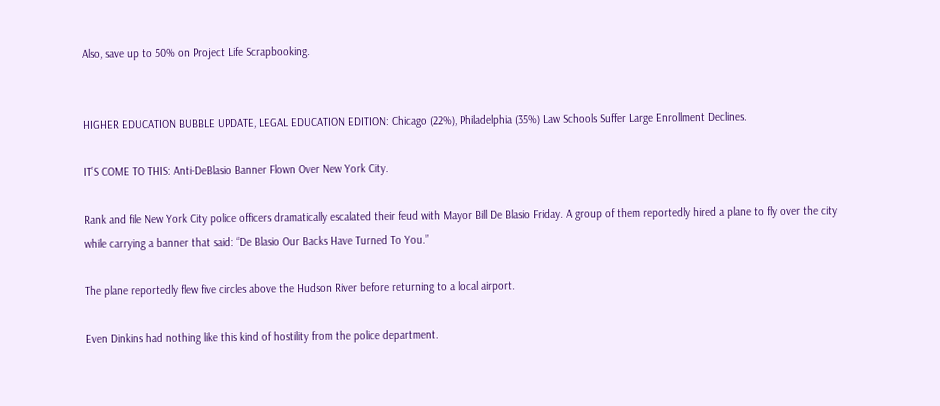Also, save up to 50% on Project Life Scrapbooking.


HIGHER EDUCATION BUBBLE UPDATE, LEGAL EDUCATION EDITION: Chicago (22%), Philadelphia (35%) Law Schools Suffer Large Enrollment Declines.

IT’S COME TO THIS: Anti-DeBlasio Banner Flown Over New York City.

Rank and file New York City police officers dramatically escalated their feud with Mayor Bill De Blasio Friday. A group of them reportedly hired a plane to fly over the city while carrying a banner that said: “De Blasio Our Backs Have Turned To You.”

The plane reportedly flew five circles above the Hudson River before returning to a local airport.

Even Dinkins had nothing like this kind of hostility from the police department.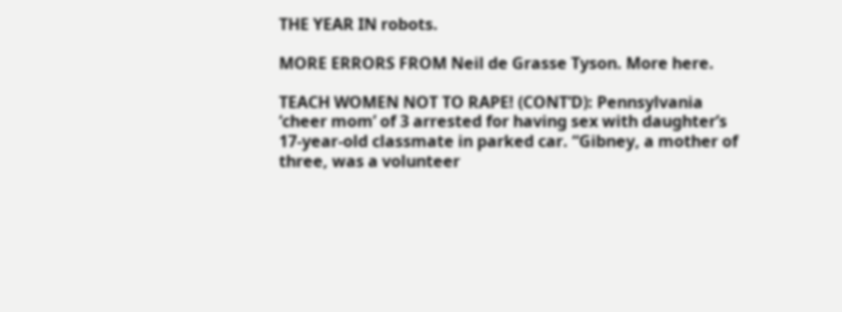THE YEAR IN robots.

MORE ERRORS FROM Neil de Grasse Tyson. More here.

TEACH WOMEN NOT TO RAPE! (CONT’D): Pennsylvania ‘cheer mom’ of 3 arrested for having sex with daughter’s 17-year-old classmate in parked car. “Gibney, a mother of three, was a volunteer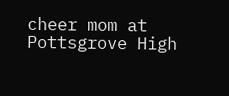cheer mom at Pottsgrove High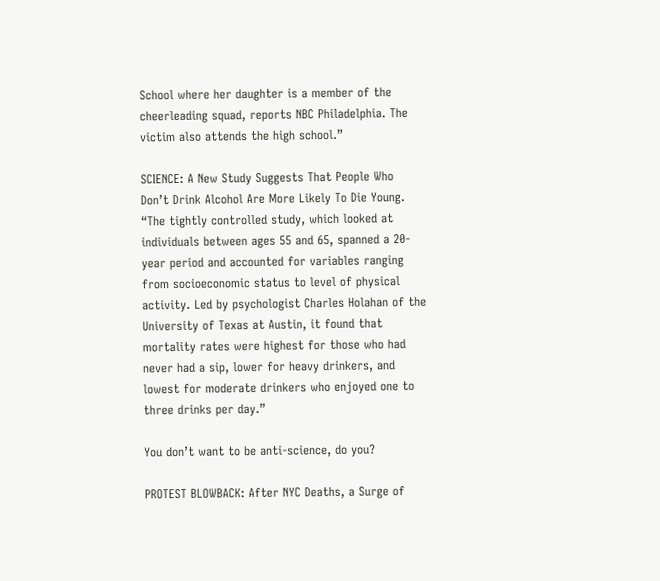School where her daughter is a member of the cheerleading squad, reports NBC Philadelphia. The victim also attends the high school.”

SCIENCE: A New Study Suggests That People Who Don’t Drink Alcohol Are More Likely To Die Young. “The tightly controlled study, which looked at individuals between ages 55 and 65, spanned a 20-year period and accounted for variables ranging from socioeconomic status to level of physical activity. Led by psychologist Charles Holahan of the University of Texas at Austin, it found that mortality rates were highest for those who had never had a sip, lower for heavy drinkers, and lowest for moderate drinkers who enjoyed one to three drinks per day.”

You don’t want to be anti-science, do you?

PROTEST BLOWBACK: After NYC Deaths, a Surge of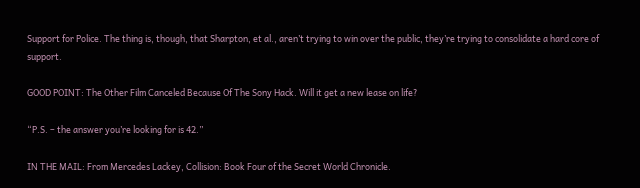Support for Police. The thing is, though, that Sharpton, et al., aren’t trying to win over the public, they’re trying to consolidate a hard core of support.

GOOD POINT: The Other Film Canceled Because Of The Sony Hack. Will it get a new lease on life?

“P.S. – the answer you’re looking for is 42.”

IN THE MAIL: From Mercedes Lackey, Collision: Book Four of the Secret World Chronicle.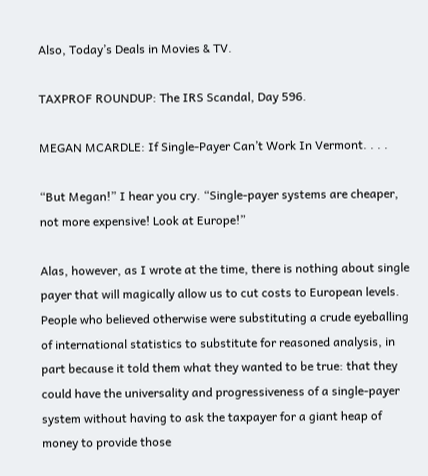Also, Today’s Deals in Movies & TV.

TAXPROF ROUNDUP: The IRS Scandal, Day 596.

MEGAN MCARDLE: If Single-Payer Can’t Work In Vermont. . . .

“But Megan!” I hear you cry. “Single-payer systems are cheaper, not more expensive! Look at Europe!”

Alas, however, as I wrote at the time, there is nothing about single payer that will magically allow us to cut costs to European levels. People who believed otherwise were substituting a crude eyeballing of international statistics to substitute for reasoned analysis, in part because it told them what they wanted to be true: that they could have the universality and progressiveness of a single-payer system without having to ask the taxpayer for a giant heap of money to provide those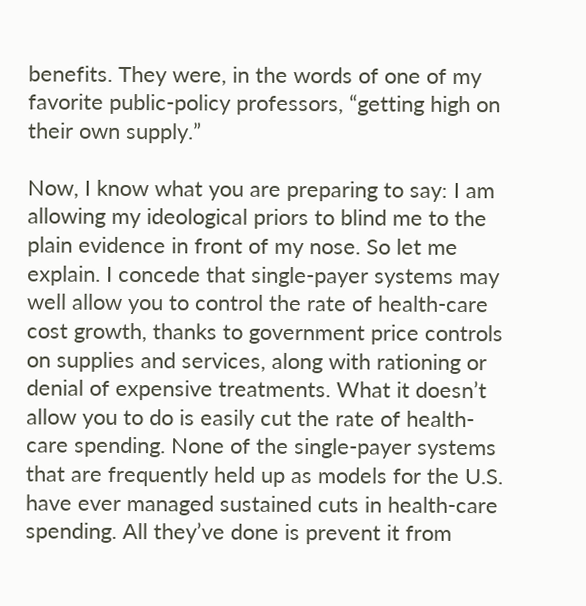benefits. They were, in the words of one of my favorite public-policy professors, “getting high on their own supply.”

Now, I know what you are preparing to say: I am allowing my ideological priors to blind me to the plain evidence in front of my nose. So let me explain. I concede that single-payer systems may well allow you to control the rate of health-care cost growth, thanks to government price controls on supplies and services, along with rationing or denial of expensive treatments. What it doesn’t allow you to do is easily cut the rate of health-care spending. None of the single-payer systems that are frequently held up as models for the U.S. have ever managed sustained cuts in health-care spending. All they’ve done is prevent it from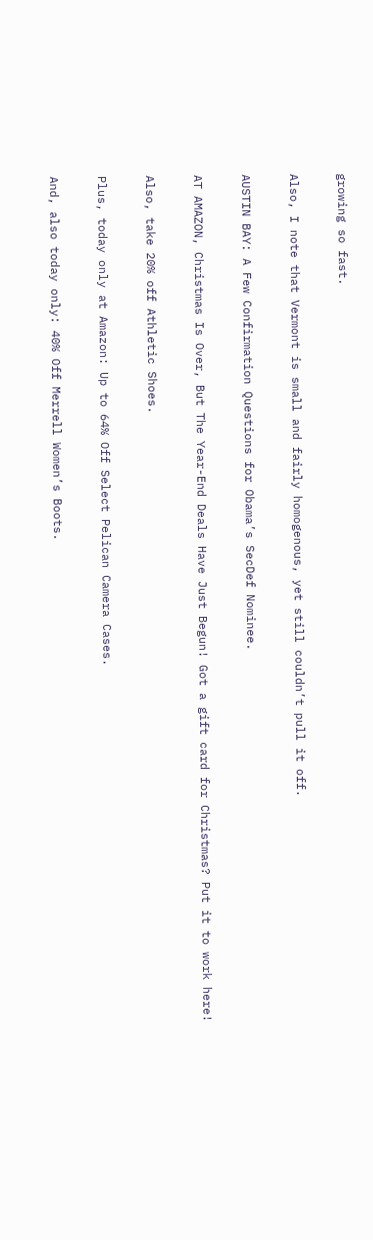growing so fast.

Also, I note that Vermont is small and fairly homogenous, yet still couldn’t pull it off.

AUSTIN BAY: A Few Confirmation Questions for Obama’s SecDef Nominee.

AT AMAZON, Christmas Is Over, But The Year-End Deals Have Just Begun! Got a gift card for Christmas? Put it to work here!

Also, take 20% off Athletic Shoes.

Plus, today only at Amazon: Up to 64% Off Select Pelican Camera Cases.

And, also today only: 40% Off Merrell Women’s Boots.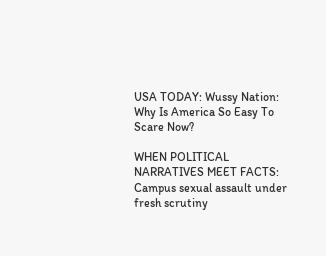USA TODAY: Wussy Nation: Why Is America So Easy To Scare Now?

WHEN POLITICAL NARRATIVES MEET FACTS: Campus sexual assault under fresh scrutiny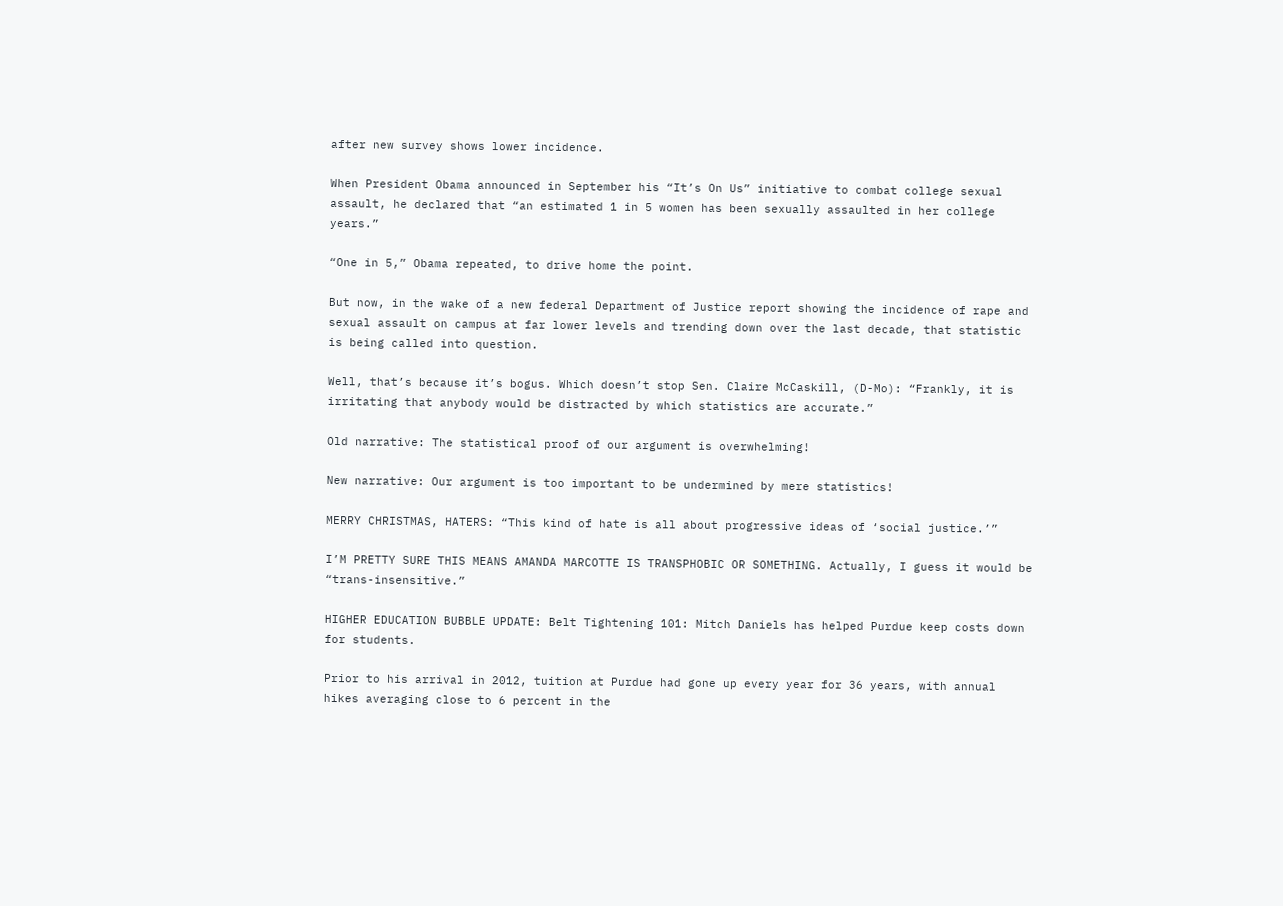after new survey shows lower incidence.

When President Obama announced in September his “It’s On Us” initiative to combat college sexual assault, he declared that “an estimated 1 in 5 women has been sexually assaulted in her college years.”

“One in 5,” Obama repeated, to drive home the point.

But now, in the wake of a new federal Department of Justice report showing the incidence of rape and sexual assault on campus at far lower levels and trending down over the last decade, that statistic is being called into question.

Well, that’s because it’s bogus. Which doesn’t stop Sen. Claire McCaskill, (D-Mo): “Frankly, it is irritating that anybody would be distracted by which statistics are accurate.”

Old narrative: The statistical proof of our argument is overwhelming!

New narrative: Our argument is too important to be undermined by mere statistics!

MERRY CHRISTMAS, HATERS: “This kind of hate is all about progressive ideas of ‘social justice.’”

I’M PRETTY SURE THIS MEANS AMANDA MARCOTTE IS TRANSPHOBIC OR SOMETHING. Actually, I guess it would be “trans-insensitive.”

HIGHER EDUCATION BUBBLE UPDATE: Belt Tightening 101: Mitch Daniels has helped Purdue keep costs down for students.

Prior to his arrival in 2012, tuition at Purdue had gone up every year for 36 years, with annual hikes averaging close to 6 percent in the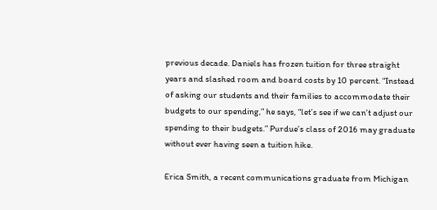previous decade. Daniels has frozen tuition for three straight years and slashed room and board costs by 10 percent. “Instead of asking our students and their families to accommodate their budgets to our spending,” he says, “let’s see if we can’t adjust our spending to their budgets.” Purdue’s class of 2016 may graduate without ever having seen a tuition hike.

Erica Smith, a recent communications graduate from Michigan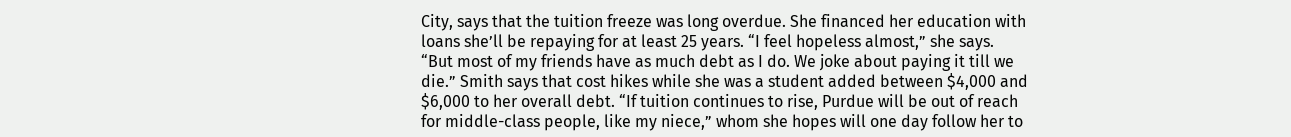City, says that the tuition freeze was long overdue. She financed her education with loans she’ll be repaying for at least 25 years. “I feel hopeless almost,” she says. “But most of my friends have as much debt as I do. We joke about paying it till we die.” Smith says that cost hikes while she was a student added between $4,000 and $6,000 to her overall debt. “If tuition continues to rise, Purdue will be out of reach for middle-class people, like my niece,” whom she hopes will one day follow her to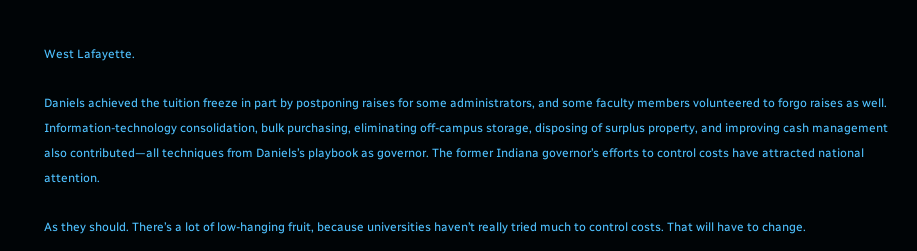West Lafayette.

Daniels achieved the tuition freeze in part by postponing raises for some administrators, and some faculty members volunteered to forgo raises as well. Information-technology consolidation, bulk purchasing, eliminating off-campus storage, disposing of surplus property, and improving cash management also contributed—all techniques from Daniels’s playbook as governor. The former Indiana governor’s efforts to control costs have attracted national attention.

As they should. There’s a lot of low-hanging fruit, because universities haven’t really tried much to control costs. That will have to change.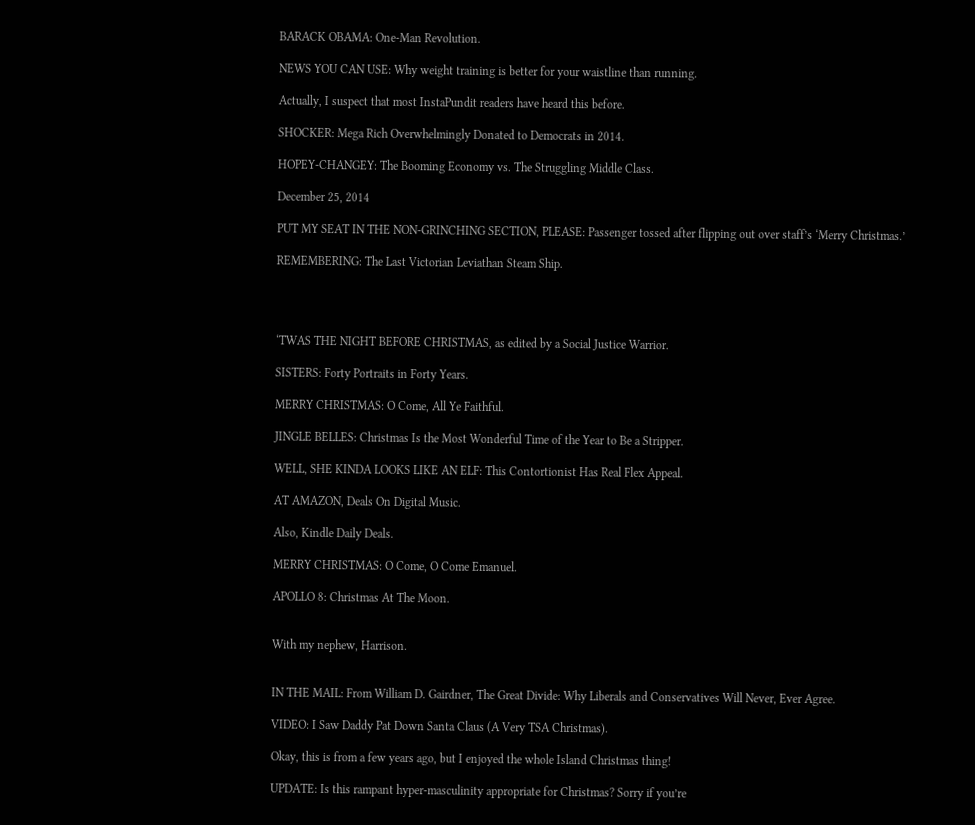BARACK OBAMA: One-Man Revolution.

NEWS YOU CAN USE: Why weight training is better for your waistline than running.

Actually, I suspect that most InstaPundit readers have heard this before.

SHOCKER: Mega Rich Overwhelmingly Donated to Democrats in 2014.

HOPEY-CHANGEY: The Booming Economy vs. The Struggling Middle Class.

December 25, 2014

PUT MY SEAT IN THE NON-GRINCHING SECTION, PLEASE: Passenger tossed after flipping out over staff’s ‘Merry Christmas.’

REMEMBERING: The Last Victorian Leviathan Steam Ship.




‘TWAS THE NIGHT BEFORE CHRISTMAS, as edited by a Social Justice Warrior.

SISTERS: Forty Portraits in Forty Years.

MERRY CHRISTMAS: O Come, All Ye Faithful.

JINGLE BELLES: Christmas Is the Most Wonderful Time of the Year to Be a Stripper.

WELL, SHE KINDA LOOKS LIKE AN ELF: This Contortionist Has Real Flex Appeal.

AT AMAZON, Deals On Digital Music.

Also, Kindle Daily Deals.

MERRY CHRISTMAS: O Come, O Come Emanuel.

APOLLO 8: Christmas At The Moon.


With my nephew, Harrison.


IN THE MAIL: From William D. Gairdner, The Great Divide: Why Liberals and Conservatives Will Never, Ever Agree.

VIDEO: I Saw Daddy Pat Down Santa Claus (A Very TSA Christmas).

Okay, this is from a few years ago, but I enjoyed the whole Island Christmas thing!

UPDATE: Is this rampant hyper-masculinity appropriate for Christmas? Sorry if you’re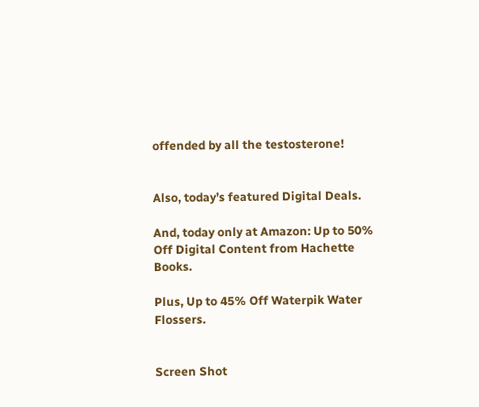offended by all the testosterone!


Also, today’s featured Digital Deals.

And, today only at Amazon: Up to 50% Off Digital Content from Hachette Books.

Plus, Up to 45% Off Waterpik Water Flossers.


Screen Shot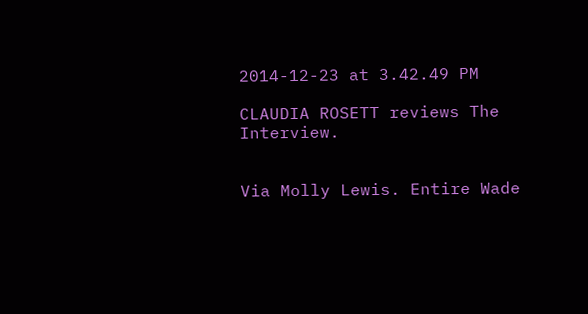2014-12-23 at 3.42.49 PM

CLAUDIA ROSETT reviews The Interview.


Via Molly Lewis. Entire Wade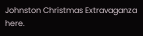Johnston Christmas Extravaganza here.